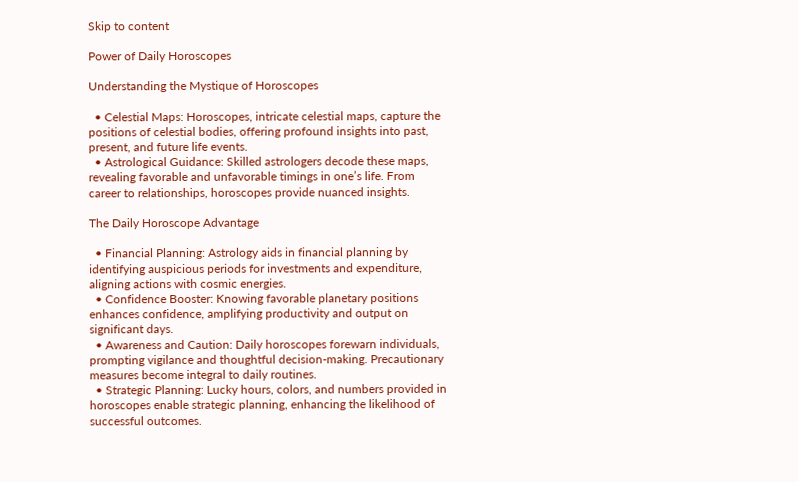Skip to content

Power of Daily Horoscopes

Understanding the Mystique of Horoscopes

  • Celestial Maps: Horoscopes, intricate celestial maps, capture the positions of celestial bodies, offering profound insights into past, present, and future life events.
  • Astrological Guidance: Skilled astrologers decode these maps, revealing favorable and unfavorable timings in one’s life. From career to relationships, horoscopes provide nuanced insights.

The Daily Horoscope Advantage

  • Financial Planning: Astrology aids in financial planning by identifying auspicious periods for investments and expenditure, aligning actions with cosmic energies.
  • Confidence Booster: Knowing favorable planetary positions enhances confidence, amplifying productivity and output on significant days.
  • Awareness and Caution: Daily horoscopes forewarn individuals, prompting vigilance and thoughtful decision-making. Precautionary measures become integral to daily routines.
  • Strategic Planning: Lucky hours, colors, and numbers provided in horoscopes enable strategic planning, enhancing the likelihood of successful outcomes.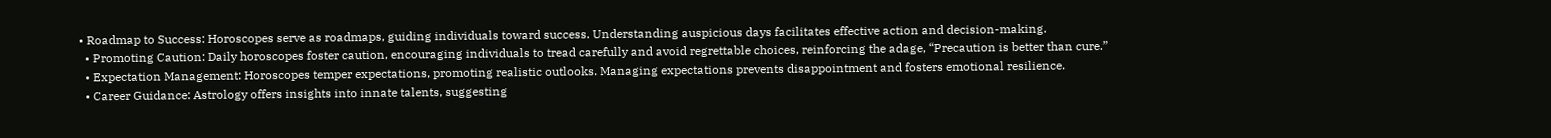• Roadmap to Success: Horoscopes serve as roadmaps, guiding individuals toward success. Understanding auspicious days facilitates effective action and decision-making.
  • Promoting Caution: Daily horoscopes foster caution, encouraging individuals to tread carefully and avoid regrettable choices, reinforcing the adage, “Precaution is better than cure.”
  • Expectation Management: Horoscopes temper expectations, promoting realistic outlooks. Managing expectations prevents disappointment and fosters emotional resilience.
  • Career Guidance: Astrology offers insights into innate talents, suggesting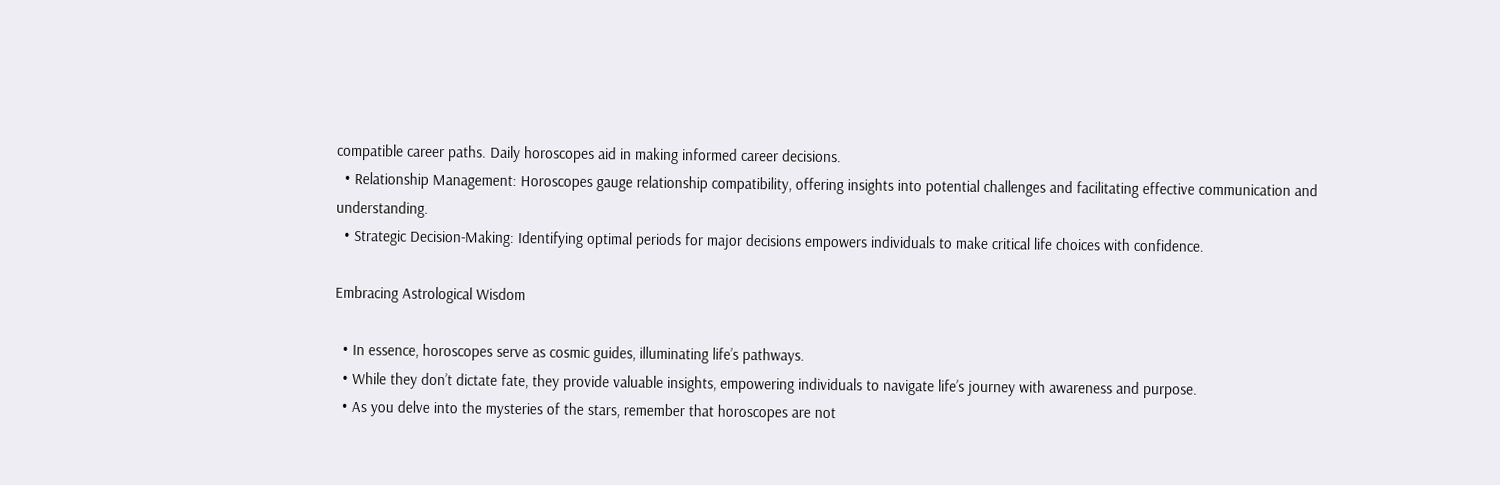compatible career paths. Daily horoscopes aid in making informed career decisions.
  • Relationship Management: Horoscopes gauge relationship compatibility, offering insights into potential challenges and facilitating effective communication and understanding.
  • Strategic Decision-Making: Identifying optimal periods for major decisions empowers individuals to make critical life choices with confidence.

Embracing Astrological Wisdom

  • In essence, horoscopes serve as cosmic guides, illuminating life’s pathways.
  • While they don’t dictate fate, they provide valuable insights, empowering individuals to navigate life’s journey with awareness and purpose.
  • As you delve into the mysteries of the stars, remember that horoscopes are not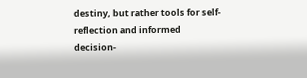destiny, but rather tools for self-reflection and informed decision-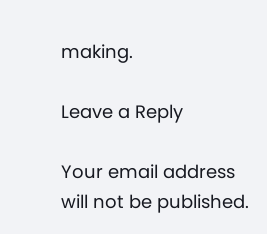making.

Leave a Reply

Your email address will not be published.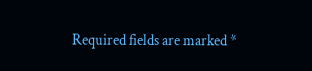Required fields are marked *